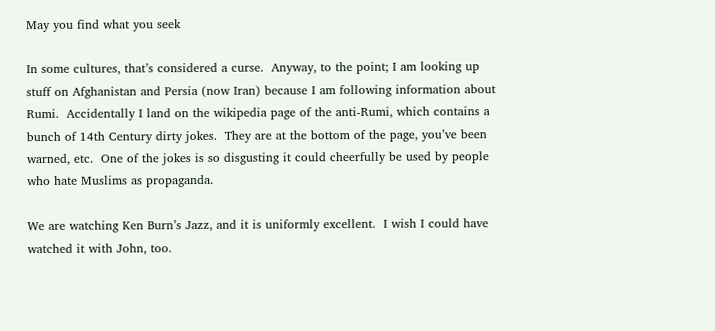May you find what you seek

In some cultures, that’s considered a curse.  Anyway, to the point; I am looking up stuff on Afghanistan and Persia (now Iran) because I am following information about Rumi.  Accidentally I land on the wikipedia page of the anti-Rumi, which contains a bunch of 14th Century dirty jokes.  They are at the bottom of the page, you’ve been warned, etc.  One of the jokes is so disgusting it could cheerfully be used by people who hate Muslims as propaganda.

We are watching Ken Burn’s Jazz, and it is uniformly excellent.  I wish I could have watched it with John, too.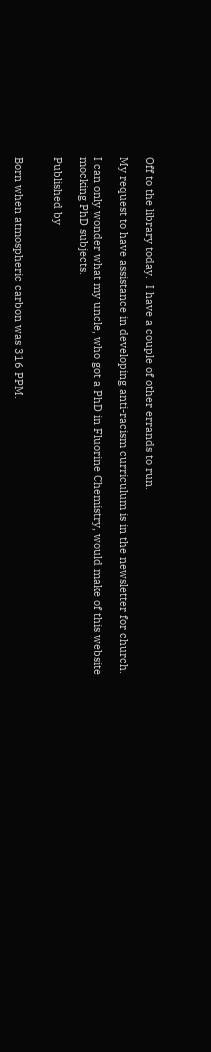Off to the library today.  I have a couple of other errands to run.

My request to have assistance in developing anti-racism curriculum is in the newsletter for church.

I can only wonder what my uncle, who got a PhD in Fluorine Chemistry, would make of this website mocking PhD subjects.

Published by


Born when atmospheric carbon was 316 PPM.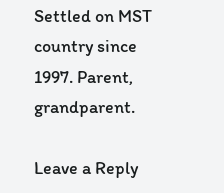Settled on MST country since 1997. Parent, grandparent.

Leave a Reply